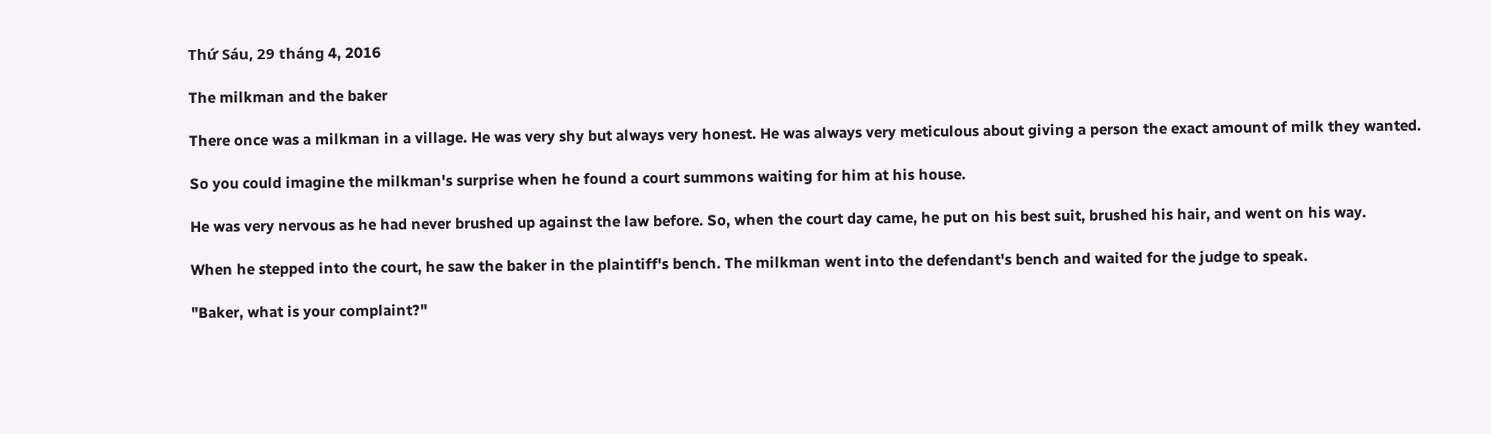Thứ Sáu, 29 tháng 4, 2016

The milkman and the baker

There once was a milkman in a village. He was very shy but always very honest. He was always very meticulous about giving a person the exact amount of milk they wanted.

So you could imagine the milkman's surprise when he found a court summons waiting for him at his house.

He was very nervous as he had never brushed up against the law before. So, when the court day came, he put on his best suit, brushed his hair, and went on his way.

When he stepped into the court, he saw the baker in the plaintiff's bench. The milkman went into the defendant's bench and waited for the judge to speak.

"Baker, what is your complaint?"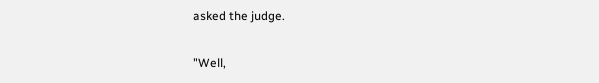asked the judge.

"Well,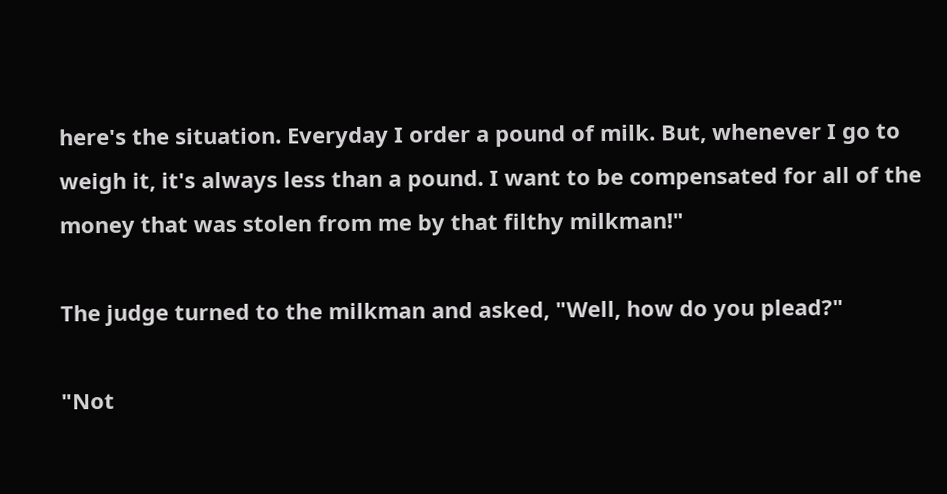here's the situation. Everyday I order a pound of milk. But, whenever I go to weigh it, it's always less than a pound. I want to be compensated for all of the money that was stolen from me by that filthy milkman!"

The judge turned to the milkman and asked, "Well, how do you plead?"

"Not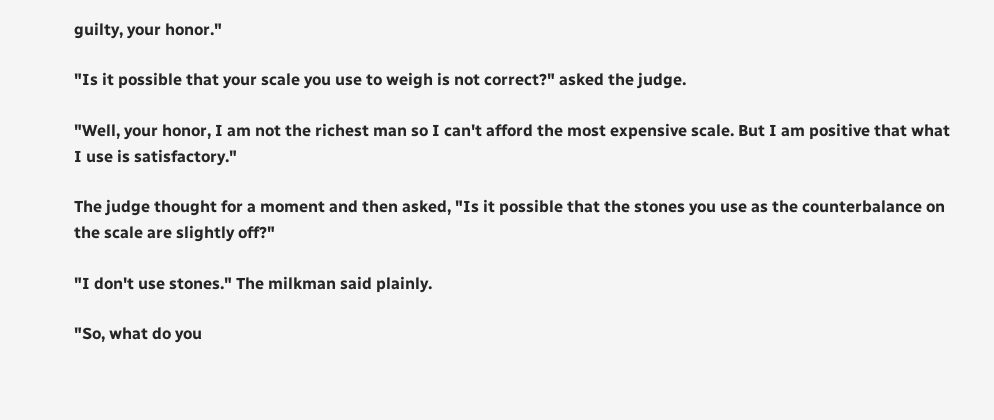guilty, your honor."

"Is it possible that your scale you use to weigh is not correct?" asked the judge.

"Well, your honor, I am not the richest man so I can't afford the most expensive scale. But I am positive that what I use is satisfactory."

The judge thought for a moment and then asked, "Is it possible that the stones you use as the counterbalance on the scale are slightly off?"

"I don't use stones." The milkman said plainly.

"So, what do you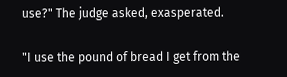use?" The judge asked, exasperated.

"I use the pound of bread I get from the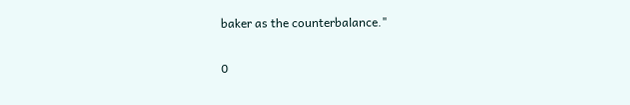baker as the counterbalance."

0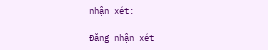nhận xét:

Đăng nhận xét